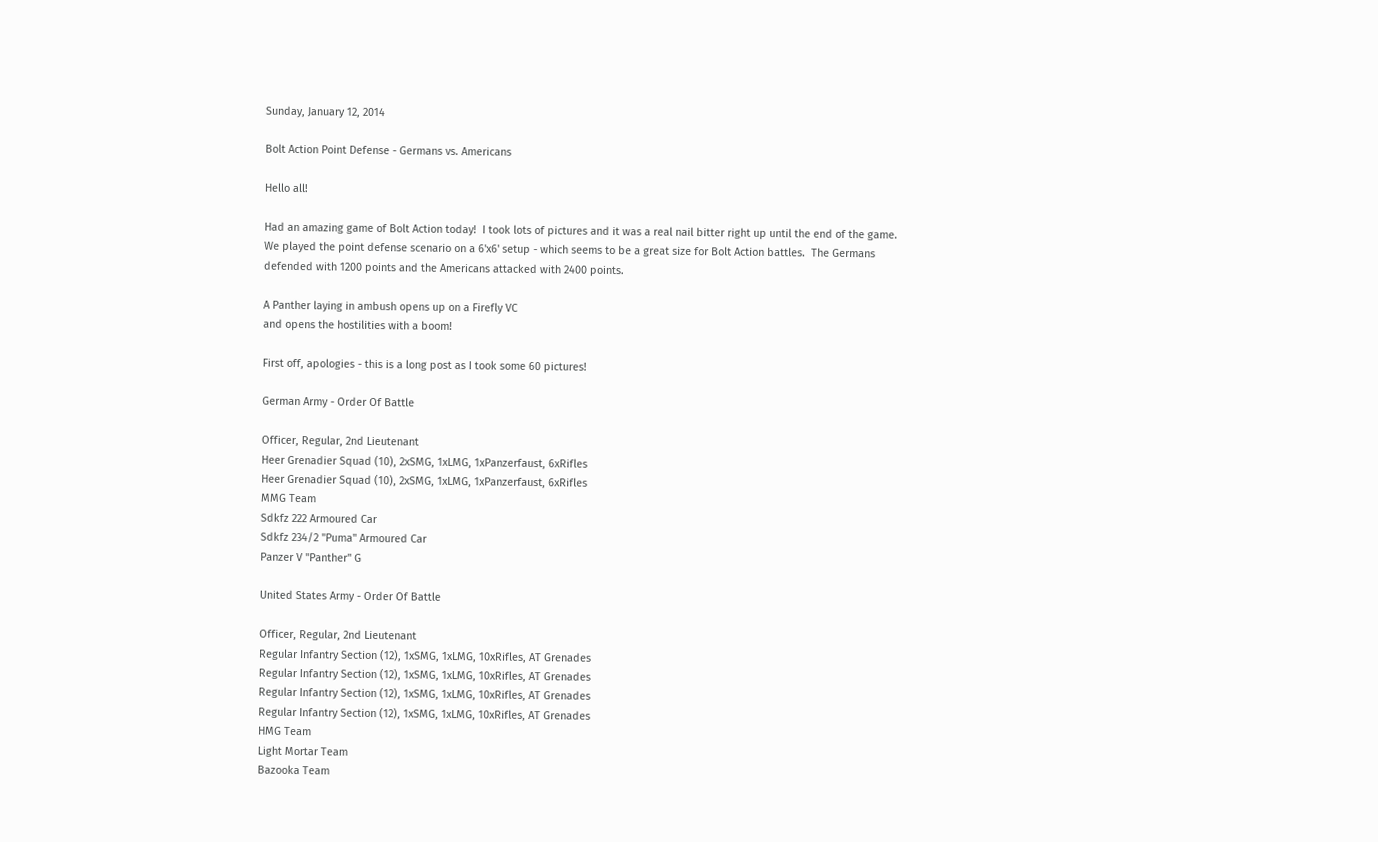Sunday, January 12, 2014

Bolt Action Point Defense - Germans vs. Americans

Hello all!

Had an amazing game of Bolt Action today!  I took lots of pictures and it was a real nail bitter right up until the end of the game.  We played the point defense scenario on a 6'x6' setup - which seems to be a great size for Bolt Action battles.  The Germans defended with 1200 points and the Americans attacked with 2400 points.

A Panther laying in ambush opens up on a Firefly VC
and opens the hostilities with a boom!

First off, apologies - this is a long post as I took some 60 pictures!

German Army - Order Of Battle

Officer, Regular, 2nd Lieutenant
Heer Grenadier Squad (10), 2xSMG, 1xLMG, 1xPanzerfaust, 6xRifles
Heer Grenadier Squad (10), 2xSMG, 1xLMG, 1xPanzerfaust, 6xRifles
MMG Team
Sdkfz 222 Armoured Car
Sdkfz 234/2 "Puma" Armoured Car
Panzer V "Panther" G

United States Army - Order Of Battle

Officer, Regular, 2nd Lieutenant
Regular Infantry Section (12), 1xSMG, 1xLMG, 10xRifles, AT Grenades
Regular Infantry Section (12), 1xSMG, 1xLMG, 10xRifles, AT Grenades
Regular Infantry Section (12), 1xSMG, 1xLMG, 10xRifles, AT Grenades
Regular Infantry Section (12), 1xSMG, 1xLMG, 10xRifles, AT Grenades
HMG Team
Light Mortar Team
Bazooka Team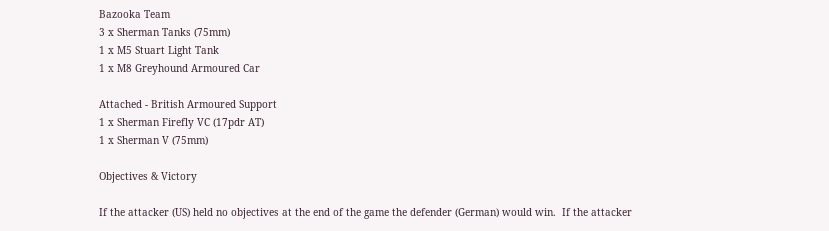Bazooka Team
3 x Sherman Tanks (75mm)
1 x M5 Stuart Light Tank
1 x M8 Greyhound Armoured Car

Attached - British Armoured Support
1 x Sherman Firefly VC (17pdr AT)
1 x Sherman V (75mm)

Objectives & Victory

If the attacker (US) held no objectives at the end of the game the defender (German) would win.  If the attacker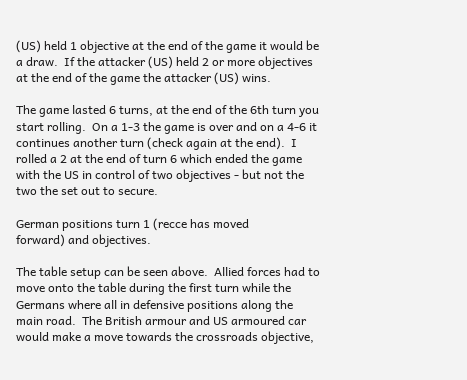(US) held 1 objective at the end of the game it would be a draw.  If the attacker (US) held 2 or more objectives at the end of the game the attacker (US) wins.

The game lasted 6 turns, at the end of the 6th turn you start rolling.  On a 1-3 the game is over and on a 4-6 it continues another turn (check again at the end).  I rolled a 2 at the end of turn 6 which ended the game with the US in control of two objectives - but not the two the set out to secure.

German positions turn 1 (recce has moved
forward) and objectives.

The table setup can be seen above.  Allied forces had to move onto the table during the first turn while the Germans where all in defensive positions along the main road.  The British armour and US armoured car would make a move towards the crossroads objective,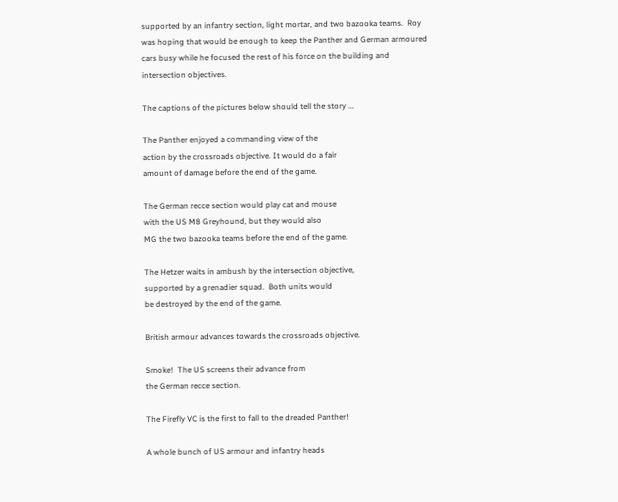supported by an infantry section, light mortar, and two bazooka teams.  Roy was hoping that would be enough to keep the Panther and German armoured cars busy while he focused the rest of his force on the building and intersection objectives.

The captions of the pictures below should tell the story ...

The Panther enjoyed a commanding view of the
action by the crossroads objective. It would do a fair
amount of damage before the end of the game.

The German recce section would play cat and mouse
with the US M8 Greyhound, but they would also
MG the two bazooka teams before the end of the game.

The Hetzer waits in ambush by the intersection objective,
supported by a grenadier squad.  Both units would
be destroyed by the end of the game.

British armour advances towards the crossroads objective.

Smoke!  The US screens their advance from
the German recce section.

The Firefly VC is the first to fall to the dreaded Panther!

A whole bunch of US armour and infantry heads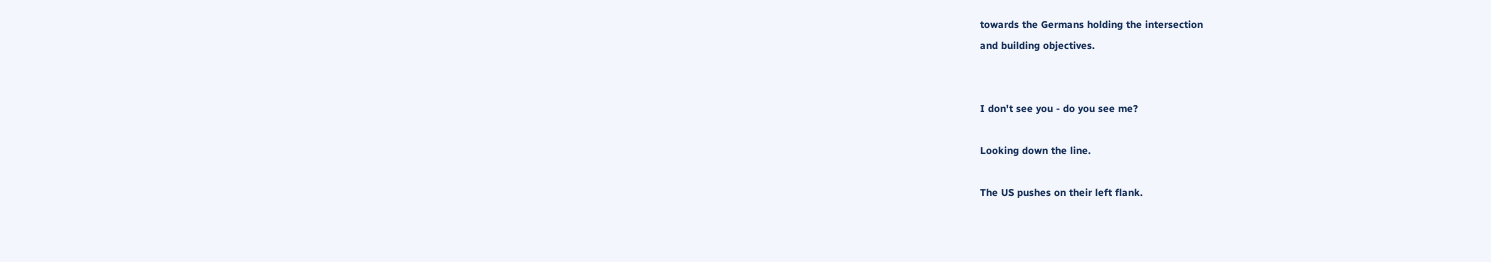towards the Germans holding the intersection
and building objectives.


I don't see you - do you see me?

Looking down the line.

The US pushes on their left flank.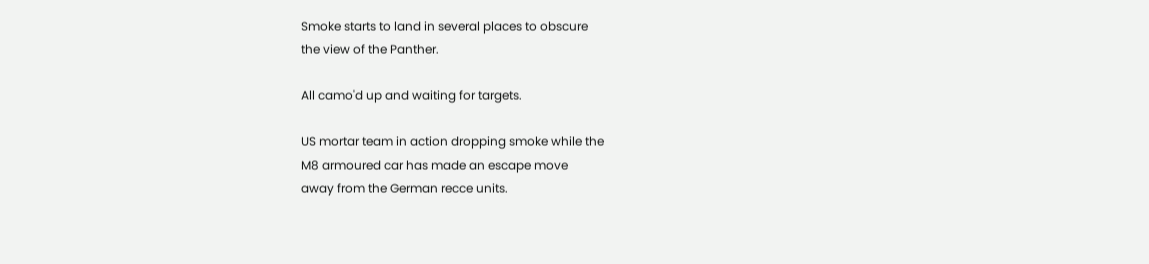Smoke starts to land in several places to obscure
the view of the Panther.

All camo'd up and waiting for targets.

US mortar team in action dropping smoke while the
M8 armoured car has made an escape move
away from the German recce units.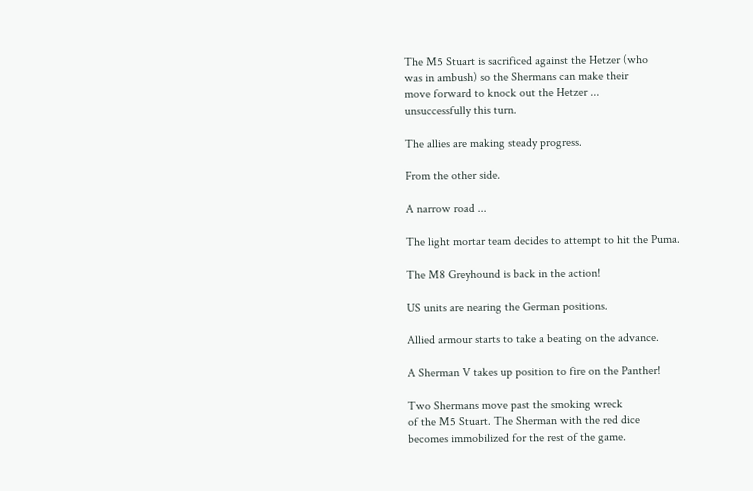The M5 Stuart is sacrificed against the Hetzer (who
was in ambush) so the Shermans can make their
move forward to knock out the Hetzer ...
unsuccessfully this turn.

The allies are making steady progress.

From the other side.

A narrow road ...

The light mortar team decides to attempt to hit the Puma.

The M8 Greyhound is back in the action!

US units are nearing the German positions.

Allied armour starts to take a beating on the advance.

A Sherman V takes up position to fire on the Panther!

Two Shermans move past the smoking wreck
of the M5 Stuart. The Sherman with the red dice
becomes immobilized for the rest of the game.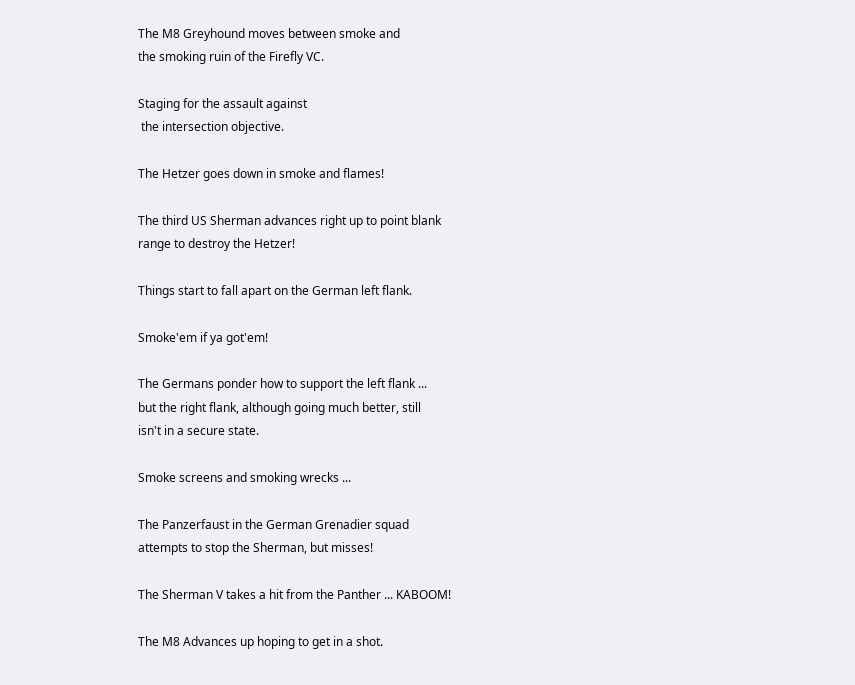The M8 Greyhound moves between smoke and
the smoking ruin of the Firefly VC.

Staging for the assault against
 the intersection objective.

The Hetzer goes down in smoke and flames!

The third US Sherman advances right up to point blank
range to destroy the Hetzer!

Things start to fall apart on the German left flank.

Smoke'em if ya got'em!

The Germans ponder how to support the left flank ...
but the right flank, although going much better, still
isn't in a secure state.

Smoke screens and smoking wrecks ...

The Panzerfaust in the German Grenadier squad
attempts to stop the Sherman, but misses!

The Sherman V takes a hit from the Panther ... KABOOM!

The M8 Advances up hoping to get in a shot.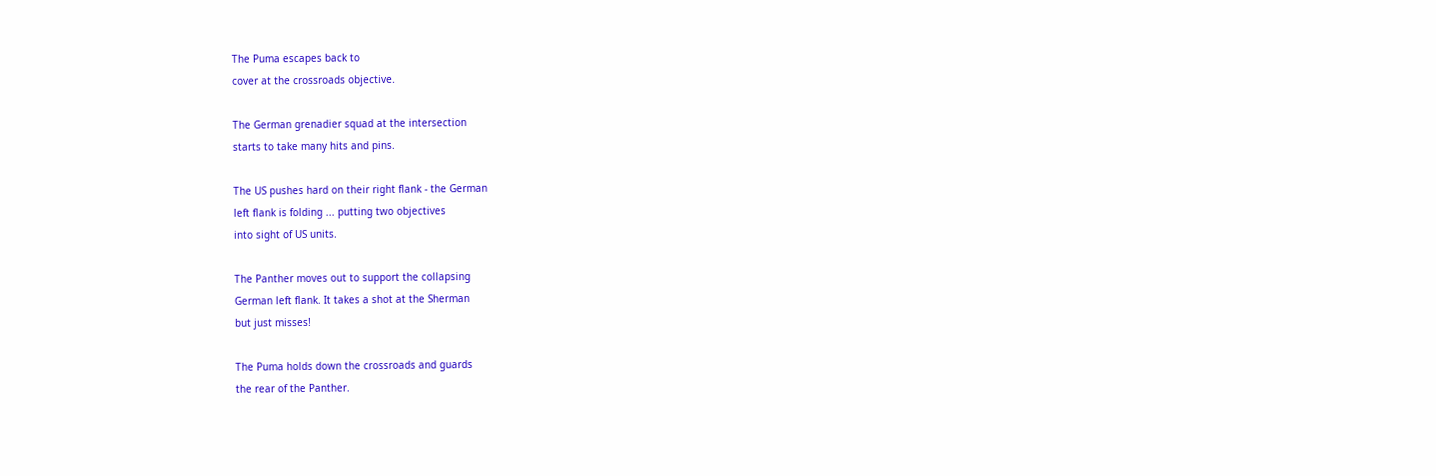The Puma escapes back to
cover at the crossroads objective.

The German grenadier squad at the intersection
starts to take many hits and pins.

The US pushes hard on their right flank - the German
left flank is folding ... putting two objectives
into sight of US units.

The Panther moves out to support the collapsing
German left flank. It takes a shot at the Sherman
but just misses!

The Puma holds down the crossroads and guards
the rear of the Panther.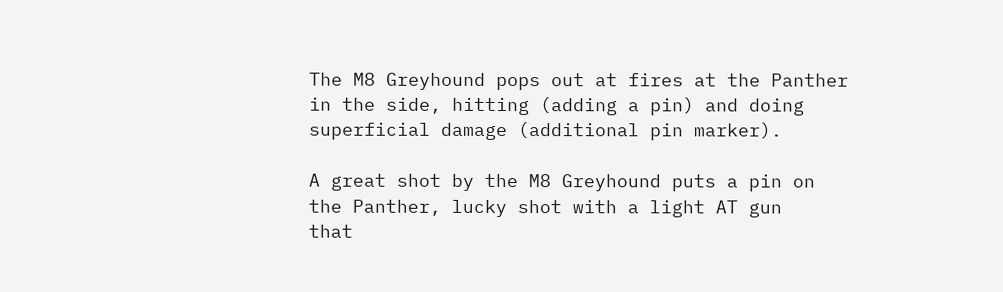The M8 Greyhound pops out at fires at the Panther
in the side, hitting (adding a pin) and doing
superficial damage (additional pin marker).

A great shot by the M8 Greyhound puts a pin on
the Panther, lucky shot with a light AT gun
that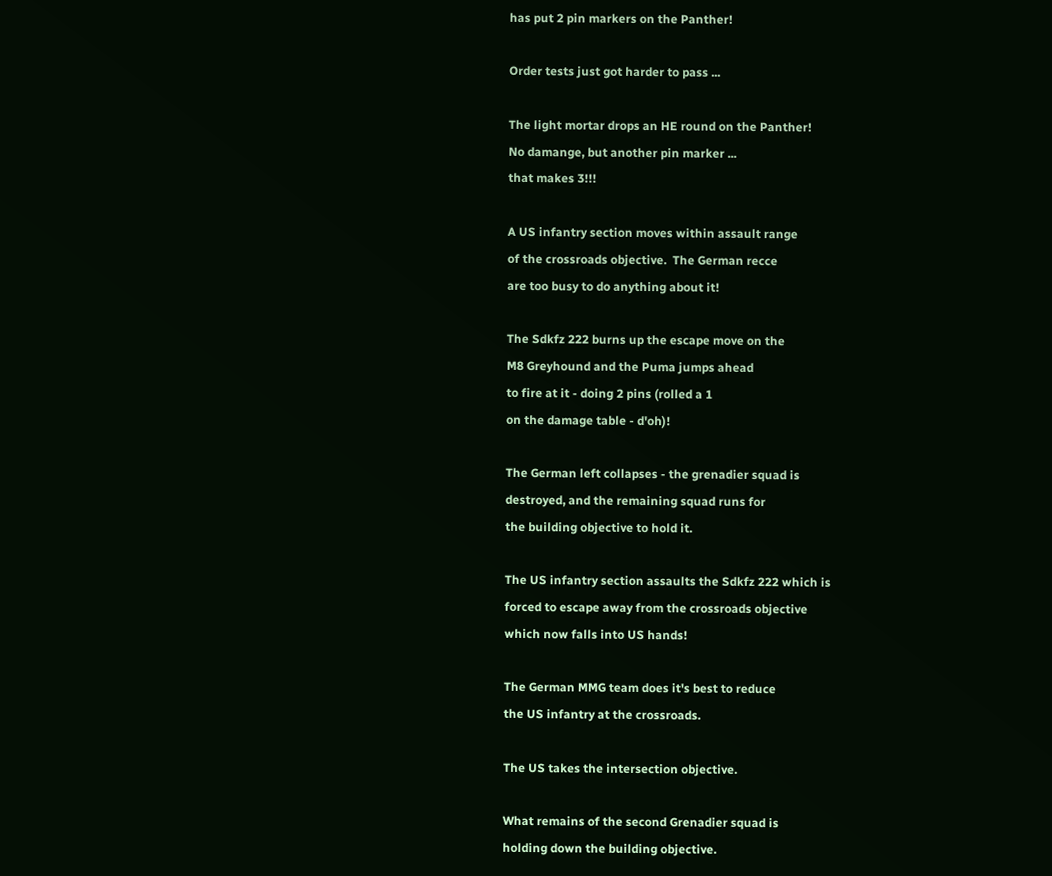has put 2 pin markers on the Panther!

Order tests just got harder to pass ...

The light mortar drops an HE round on the Panther!
No damange, but another pin marker ...
that makes 3!!!

A US infantry section moves within assault range
of the crossroads objective.  The German recce
are too busy to do anything about it!

The Sdkfz 222 burns up the escape move on the
M8 Greyhound and the Puma jumps ahead
to fire at it - doing 2 pins (rolled a 1
on the damage table - d'oh)!

The German left collapses - the grenadier squad is
destroyed, and the remaining squad runs for
the building objective to hold it.

The US infantry section assaults the Sdkfz 222 which is
forced to escape away from the crossroads objective
which now falls into US hands!

The German MMG team does it's best to reduce
the US infantry at the crossroads.

The US takes the intersection objective.

What remains of the second Grenadier squad is
holding down the building objective.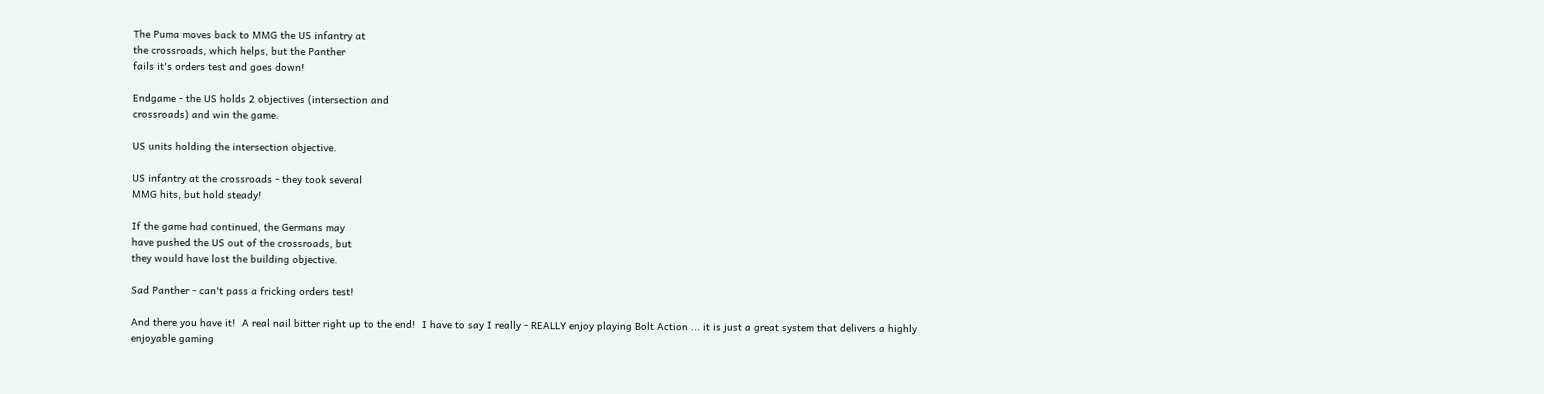The Puma moves back to MMG the US infantry at
the crossroads, which helps, but the Panther
fails it's orders test and goes down!

Endgame - the US holds 2 objectives (intersection and
crossroads) and win the game.

US units holding the intersection objective.

US infantry at the crossroads - they took several
MMG hits, but hold steady!

If the game had continued, the Germans may
have pushed the US out of the crossroads, but
they would have lost the building objective.

Sad Panther - can't pass a fricking orders test!

And there you have it!  A real nail bitter right up to the end!  I have to say I really - REALLY enjoy playing Bolt Action ... it is just a great system that delivers a highly enjoyable gaming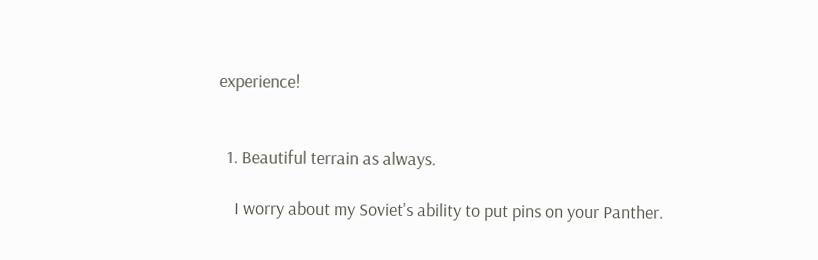experience!


  1. Beautiful terrain as always.

    I worry about my Soviet's ability to put pins on your Panther.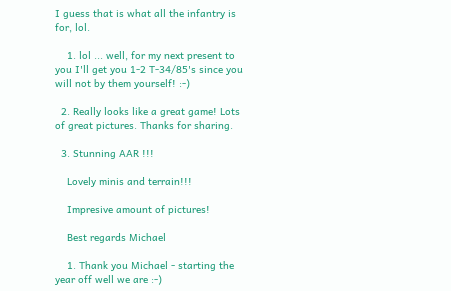I guess that is what all the infantry is for, lol.

    1. lol ... well, for my next present to you I'll get you 1-2 T-34/85's since you will not by them yourself! :-)

  2. Really looks like a great game! Lots of great pictures. Thanks for sharing.

  3. Stunning AAR !!!

    Lovely minis and terrain!!!

    Impresive amount of pictures!

    Best regards Michael

    1. Thank you Michael - starting the year off well we are :-)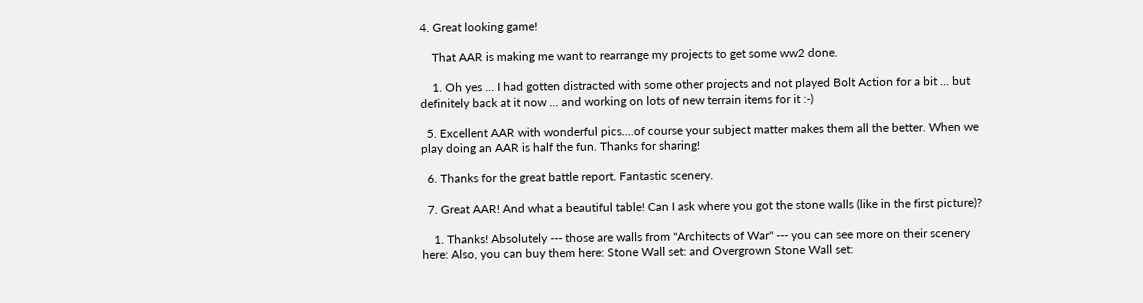4. Great looking game!

    That AAR is making me want to rearrange my projects to get some ww2 done.

    1. Oh yes ... I had gotten distracted with some other projects and not played Bolt Action for a bit ... but definitely back at it now ... and working on lots of new terrain items for it :-)

  5. Excellent AAR with wonderful pics....of course your subject matter makes them all the better. When we play doing an AAR is half the fun. Thanks for sharing!

  6. Thanks for the great battle report. Fantastic scenery.

  7. Great AAR! And what a beautiful table! Can I ask where you got the stone walls (like in the first picture)?

    1. Thanks! Absolutely --- those are walls from "Architects of War" --- you can see more on their scenery here: Also, you can buy them here: Stone Wall set: and Overgrown Stone Wall set: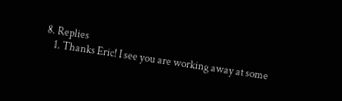8. Replies
    1. Thanks Eric! I see you are working away at some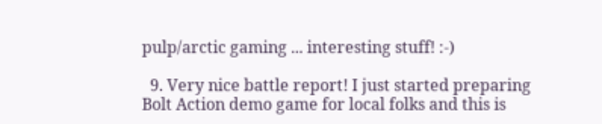pulp/arctic gaming ... interesting stuff! :-)

  9. Very nice battle report! I just started preparing Bolt Action demo game for local folks and this is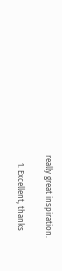really great inspiration.

    1. Excellent, thanks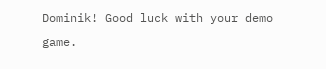Dominik! Good luck with your demo game.